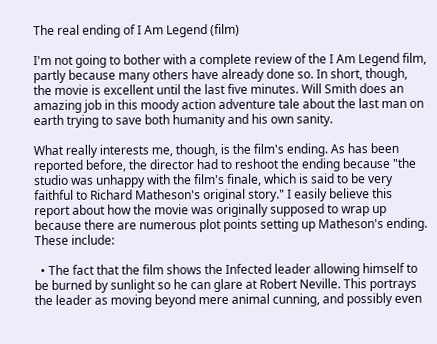The real ending of I Am Legend (film)

I'm not going to bother with a complete review of the I Am Legend film, partly because many others have already done so. In short, though, the movie is excellent until the last five minutes. Will Smith does an amazing job in this moody action adventure tale about the last man on earth trying to save both humanity and his own sanity.

What really interests me, though, is the film's ending. As has been reported before, the director had to reshoot the ending because "the studio was unhappy with the film's finale, which is said to be very faithful to Richard Matheson's original story." I easily believe this report about how the movie was originally supposed to wrap up because there are numerous plot points setting up Matheson's ending. These include:

  • The fact that the film shows the Infected leader allowing himself to be burned by sunlight so he can glare at Robert Neville. This portrays the leader as moving beyond mere animal cunning, and possibly even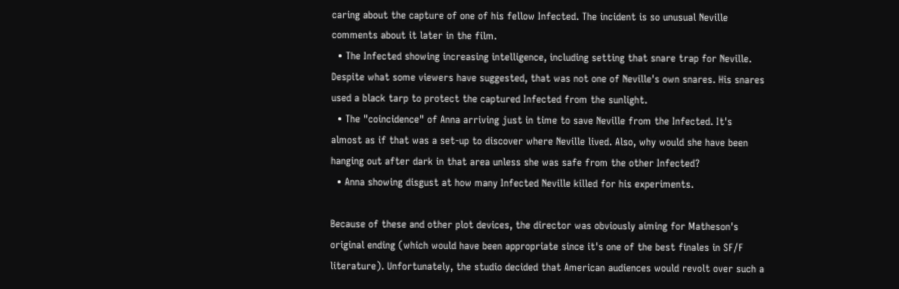caring about the capture of one of his fellow Infected. The incident is so unusual Neville comments about it later in the film.
  • The Infected showing increasing intelligence, including setting that snare trap for Neville. Despite what some viewers have suggested, that was not one of Neville's own snares. His snares used a black tarp to protect the captured Infected from the sunlight.
  • The "coincidence" of Anna arriving just in time to save Neville from the Infected. It's almost as if that was a set-up to discover where Neville lived. Also, why would she have been hanging out after dark in that area unless she was safe from the other Infected?
  • Anna showing disgust at how many Infected Neville killed for his experiments.

Because of these and other plot devices, the director was obviously aiming for Matheson's original ending (which would have been appropriate since it's one of the best finales in SF/F literature). Unfortunately, the studio decided that American audiences would revolt over such a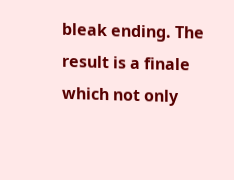bleak ending. The result is a finale which not only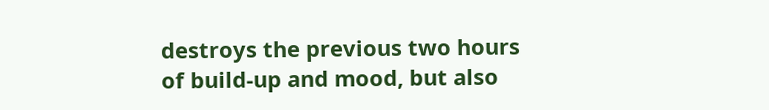destroys the previous two hours of build-up and mood, but also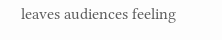leaves audiences feeling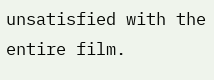unsatisfied with the entire film.